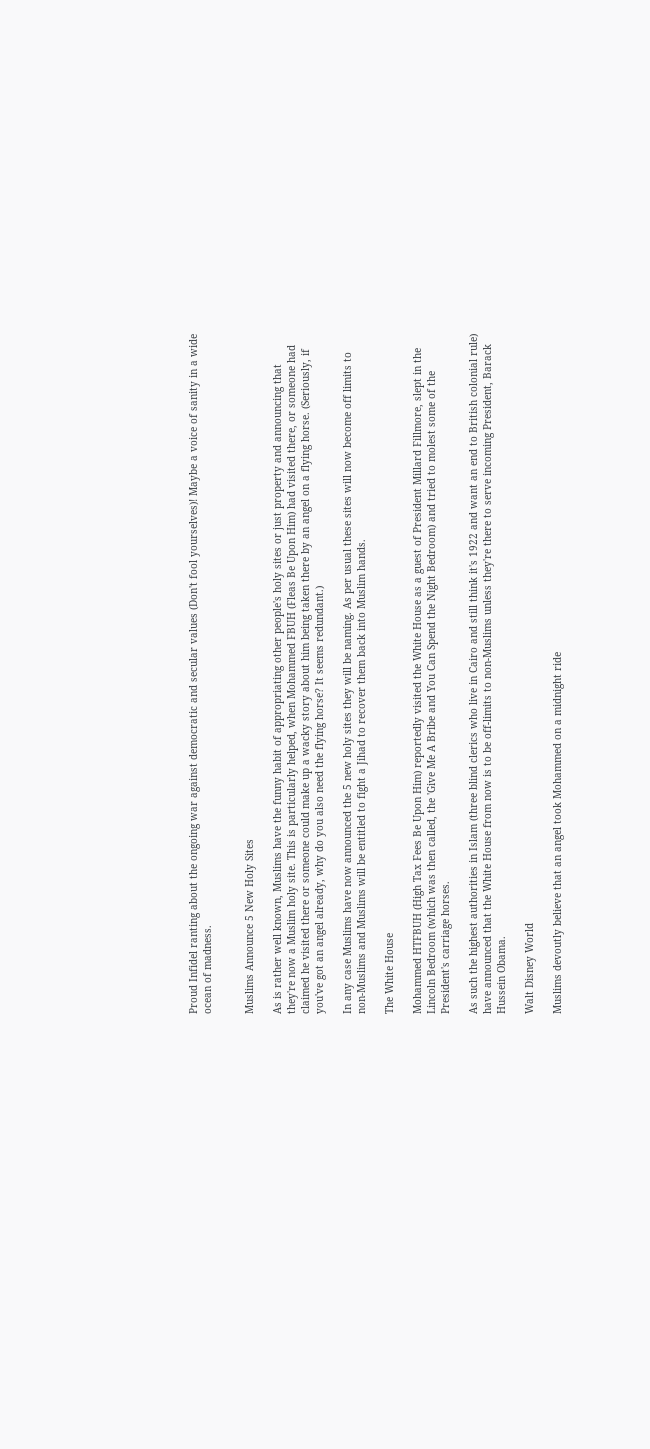Proud Infidel ranting about the ongoing war against democratic and secular values (Don't fool yourselves)! Maybe a voice of sanity in a wide ocean of madness.


Muslims Announce 5 New Holy Sites

As is rather well known, Muslims have the funny habit of appropriating other people's holy sites or just property and announcing that they're now a Muslim holy site. This is particularly helped, when Mohammed FBUH (Fleas Be Upon Him) had visited there, or someone had claimed he visited there or someone could make up a wacky story about him being taken there by an angel on a flying horse. (Seriously, if you've got an angel already, why do you also need the flying horse? It seems redundant.)

In any case Muslims have now announced the 5 new holy sites they will be naming. As per usual these sites will now become off limits to non-Muslims and Muslims will be entitled to fight a Jihad to recover them back into Muslim hands.

The White House

Mohammed HTFBUH (High Tax Fees Be Upon Him) reportedly visited the White House as a guest of President Millard Fillmore, slept in the Lincoln Bedroom (which was then called, the 'Give Me A Bribe and You Can Spend the Night Bedroom) and tried to molest some of the President's carriage horses.

As such the highest authorities in Islam (three blind clerics who live in Cairo and still think it's 1922 and want an end to British colonial rule) have announced that the White House from now is to be off-limits to non-Muslims unless they're there to serve incoming President, Barack Hussein Obama.

Walt Disney World

Muslims devoutly believe that an angel took Mohammed on a midnight ride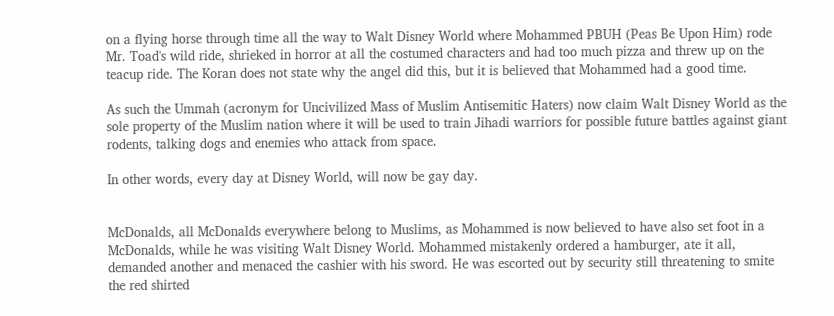on a flying horse through time all the way to Walt Disney World where Mohammed PBUH (Peas Be Upon Him) rode Mr. Toad's wild ride, shrieked in horror at all the costumed characters and had too much pizza and threw up on the teacup ride. The Koran does not state why the angel did this, but it is believed that Mohammed had a good time.

As such the Ummah (acronym for Uncivilized Mass of Muslim Antisemitic Haters) now claim Walt Disney World as the sole property of the Muslim nation where it will be used to train Jihadi warriors for possible future battles against giant rodents, talking dogs and enemies who attack from space.

In other words, every day at Disney World, will now be gay day.


McDonalds, all McDonalds everywhere belong to Muslims, as Mohammed is now believed to have also set foot in a McDonalds, while he was visiting Walt Disney World. Mohammed mistakenly ordered a hamburger, ate it all, demanded another and menaced the cashier with his sword. He was escorted out by security still threatening to smite the red shirted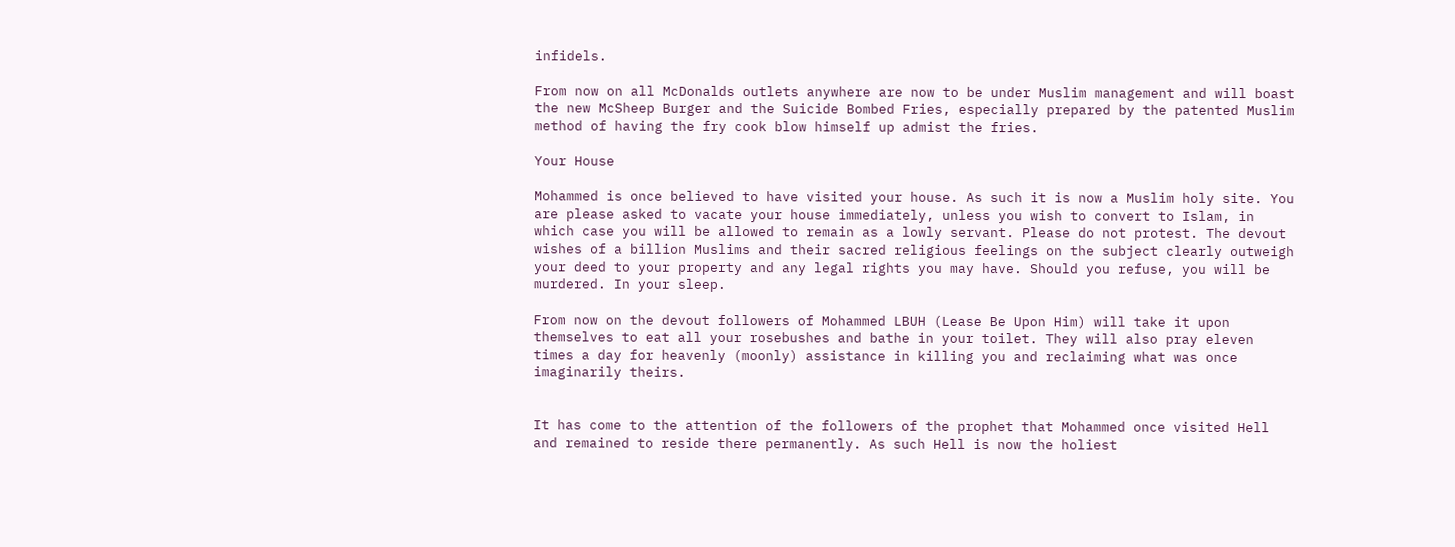infidels.

From now on all McDonalds outlets anywhere are now to be under Muslim management and will boast the new McSheep Burger and the Suicide Bombed Fries, especially prepared by the patented Muslim method of having the fry cook blow himself up admist the fries.

Your House

Mohammed is once believed to have visited your house. As such it is now a Muslim holy site. You are please asked to vacate your house immediately, unless you wish to convert to Islam, in which case you will be allowed to remain as a lowly servant. Please do not protest. The devout wishes of a billion Muslims and their sacred religious feelings on the subject clearly outweigh your deed to your property and any legal rights you may have. Should you refuse, you will be murdered. In your sleep.

From now on the devout followers of Mohammed LBUH (Lease Be Upon Him) will take it upon themselves to eat all your rosebushes and bathe in your toilet. They will also pray eleven times a day for heavenly (moonly) assistance in killing you and reclaiming what was once imaginarily theirs.


It has come to the attention of the followers of the prophet that Mohammed once visited Hell and remained to reside there permanently. As such Hell is now the holiest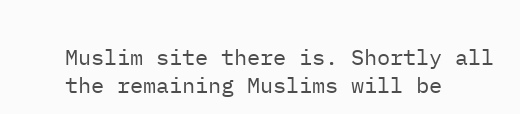Muslim site there is. Shortly all the remaining Muslims will be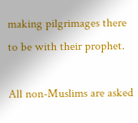making pilgrimages there to be with their prophet.

All non-Muslims are asked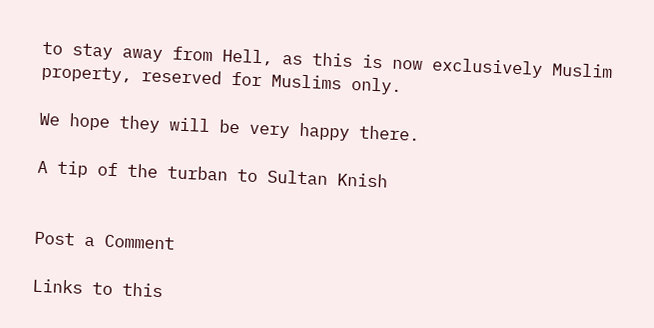to stay away from Hell, as this is now exclusively Muslim property, reserved for Muslims only.

We hope they will be very happy there.

A tip of the turban to Sultan Knish


Post a Comment

Links to this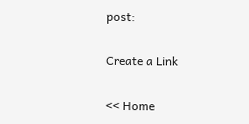post:

Create a Link

<< Home